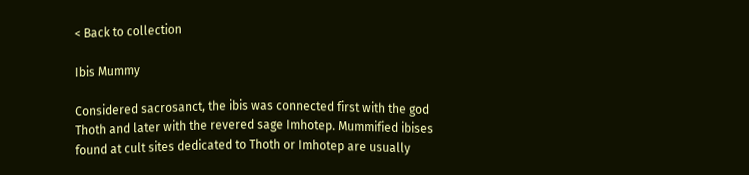< Back to collection

Ibis Mummy

Considered sacrosanct, the ibis was connected first with the god Thoth and later with the revered sage Imhotep. Mummified ibises found at cult sites dedicated to Thoth or Imhotep are usually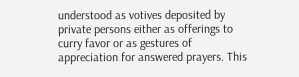understood as votives deposited by private persons either as offerings to curry favor or as gestures of appreciation for answered prayers. This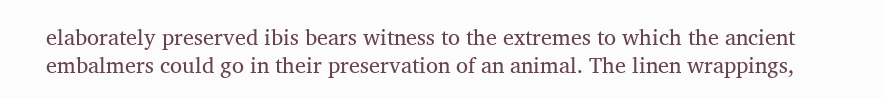elaborately preserved ibis bears witness to the extremes to which the ancient embalmers could go in their preservation of an animal. The linen wrappings,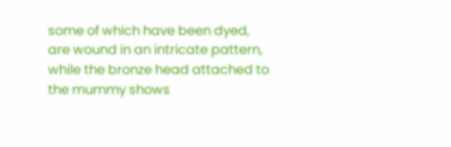some of which have been dyed, are wound in an intricate pattern, while the bronze head attached to the mummy shows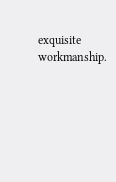exquisite workmanship.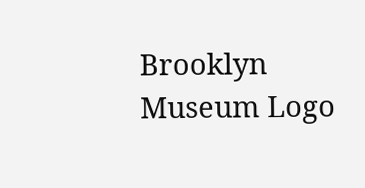Brooklyn Museum Logo